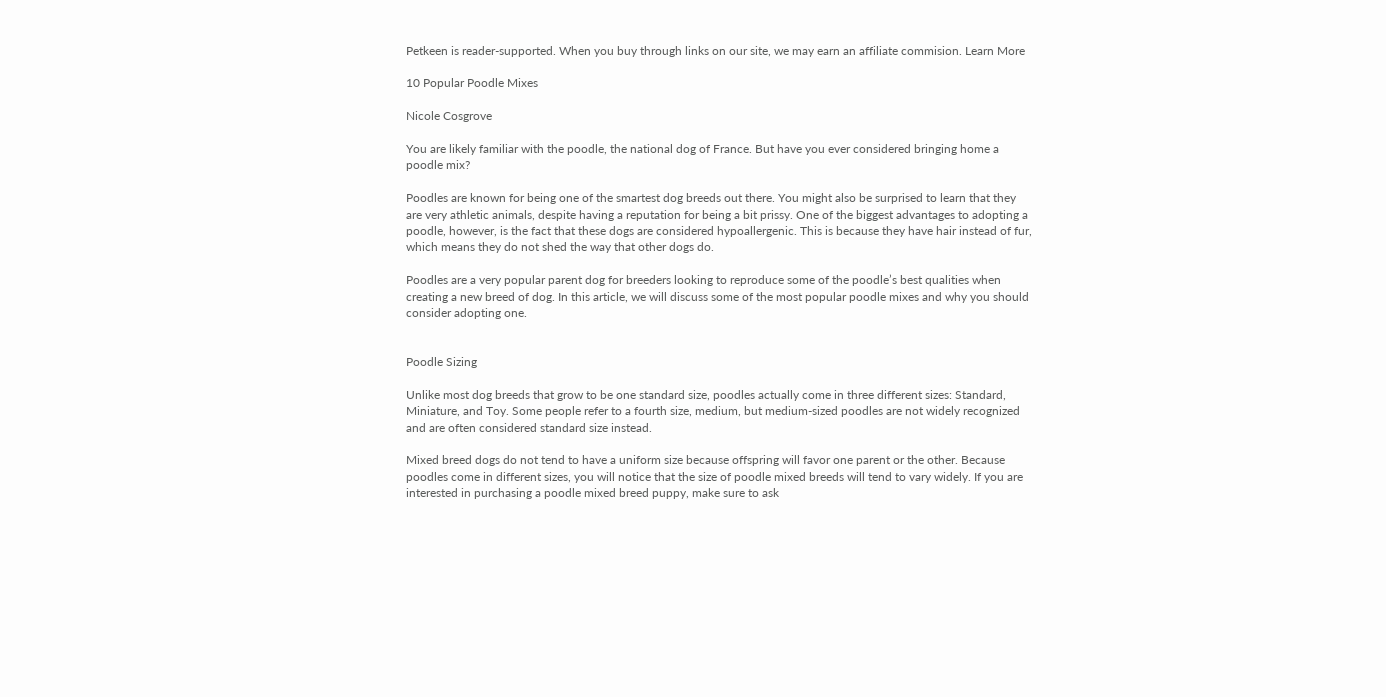Petkeen is reader-supported. When you buy through links on our site, we may earn an affiliate commision. Learn More

10 Popular Poodle Mixes

Nicole Cosgrove

You are likely familiar with the poodle, the national dog of France. But have you ever considered bringing home a poodle mix?

Poodles are known for being one of the smartest dog breeds out there. You might also be surprised to learn that they are very athletic animals, despite having a reputation for being a bit prissy. One of the biggest advantages to adopting a poodle, however, is the fact that these dogs are considered hypoallergenic. This is because they have hair instead of fur, which means they do not shed the way that other dogs do.

Poodles are a very popular parent dog for breeders looking to reproduce some of the poodle’s best qualities when creating a new breed of dog. In this article, we will discuss some of the most popular poodle mixes and why you should consider adopting one.


Poodle Sizing

Unlike most dog breeds that grow to be one standard size, poodles actually come in three different sizes: Standard, Miniature, and Toy. Some people refer to a fourth size, medium, but medium-sized poodles are not widely recognized and are often considered standard size instead.

Mixed breed dogs do not tend to have a uniform size because offspring will favor one parent or the other. Because poodles come in different sizes, you will notice that the size of poodle mixed breeds will tend to vary widely. If you are interested in purchasing a poodle mixed breed puppy, make sure to ask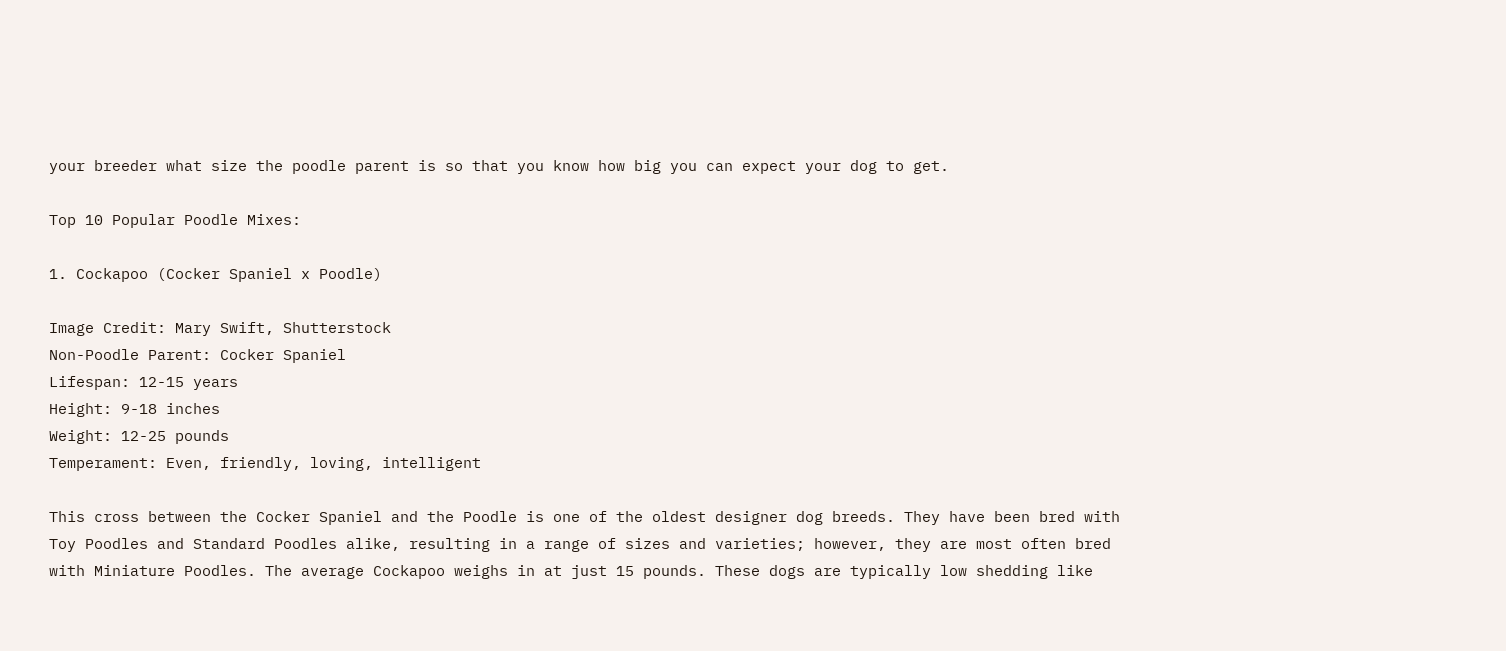your breeder what size the poodle parent is so that you know how big you can expect your dog to get.

Top 10 Popular Poodle Mixes:

1. Cockapoo (Cocker Spaniel x Poodle)

Image Credit: Mary Swift, Shutterstock
Non-Poodle Parent: Cocker Spaniel
Lifespan: 12-15 years
Height: 9-18 inches
Weight: 12-25 pounds
Temperament: Even, friendly, loving, intelligent

This cross between the Cocker Spaniel and the Poodle is one of the oldest designer dog breeds. They have been bred with Toy Poodles and Standard Poodles alike, resulting in a range of sizes and varieties; however, they are most often bred with Miniature Poodles. The average Cockapoo weighs in at just 15 pounds. These dogs are typically low shedding like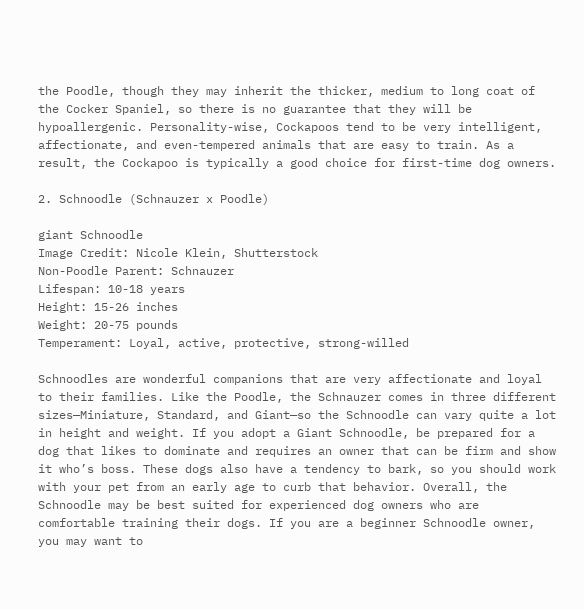the Poodle, though they may inherit the thicker, medium to long coat of the Cocker Spaniel, so there is no guarantee that they will be hypoallergenic. Personality-wise, Cockapoos tend to be very intelligent, affectionate, and even-tempered animals that are easy to train. As a result, the Cockapoo is typically a good choice for first-time dog owners.

2. Schnoodle (Schnauzer x Poodle)

giant Schnoodle
Image Credit: Nicole Klein, Shutterstock
Non-Poodle Parent: Schnauzer
Lifespan: 10-18 years
Height: 15-26 inches
Weight: 20-75 pounds
Temperament: Loyal, active, protective, strong-willed

Schnoodles are wonderful companions that are very affectionate and loyal to their families. Like the Poodle, the Schnauzer comes in three different sizes—Miniature, Standard, and Giant—so the Schnoodle can vary quite a lot in height and weight. If you adopt a Giant Schnoodle, be prepared for a dog that likes to dominate and requires an owner that can be firm and show it who’s boss. These dogs also have a tendency to bark, so you should work with your pet from an early age to curb that behavior. Overall, the Schnoodle may be best suited for experienced dog owners who are comfortable training their dogs. If you are a beginner Schnoodle owner, you may want to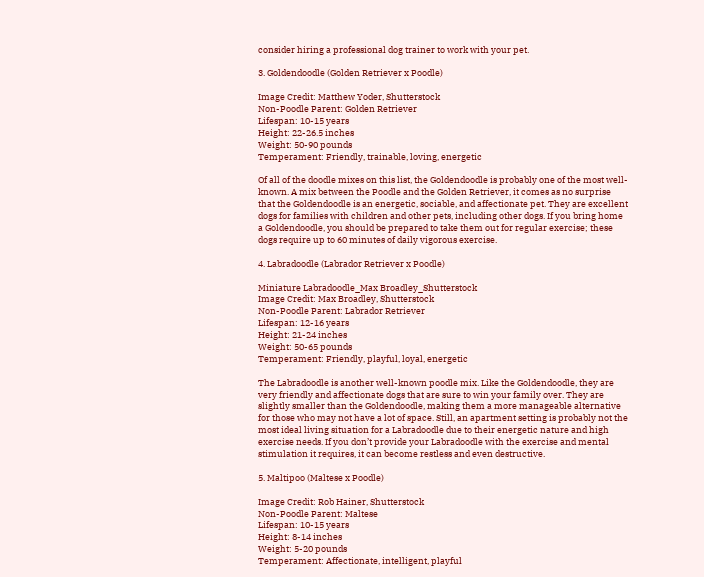consider hiring a professional dog trainer to work with your pet.

3. Goldendoodle (Golden Retriever x Poodle)

Image Credit: Matthew Yoder, Shutterstock
Non-Poodle Parent: Golden Retriever
Lifespan: 10-15 years
Height: 22-26.5 inches
Weight: 50-90 pounds
Temperament: Friendly, trainable, loving, energetic

Of all of the doodle mixes on this list, the Goldendoodle is probably one of the most well-known. A mix between the Poodle and the Golden Retriever, it comes as no surprise that the Goldendoodle is an energetic, sociable, and affectionate pet. They are excellent dogs for families with children and other pets, including other dogs. If you bring home a Goldendoodle, you should be prepared to take them out for regular exercise; these dogs require up to 60 minutes of daily vigorous exercise.

4. Labradoodle (Labrador Retriever x Poodle)

Miniature Labradoodle_Max Broadley_Shutterstock
Image Credit: Max Broadley, Shutterstock
Non-Poodle Parent: Labrador Retriever
Lifespan: 12-16 years
Height: 21-24 inches
Weight: 50-65 pounds
Temperament: Friendly, playful, loyal, energetic

The Labradoodle is another well-known poodle mix. Like the Goldendoodle, they are very friendly and affectionate dogs that are sure to win your family over. They are slightly smaller than the Goldendoodle, making them a more manageable alternative for those who may not have a lot of space. Still, an apartment setting is probably not the most ideal living situation for a Labradoodle due to their energetic nature and high exercise needs. If you don’t provide your Labradoodle with the exercise and mental stimulation it requires, it can become restless and even destructive.

5. Maltipoo (Maltese x Poodle)

Image Credit: Rob Hainer, Shutterstock
Non-Poodle Parent: Maltese
Lifespan: 10-15 years
Height: 8-14 inches
Weight: 5-20 pounds
Temperament: Affectionate, intelligent, playful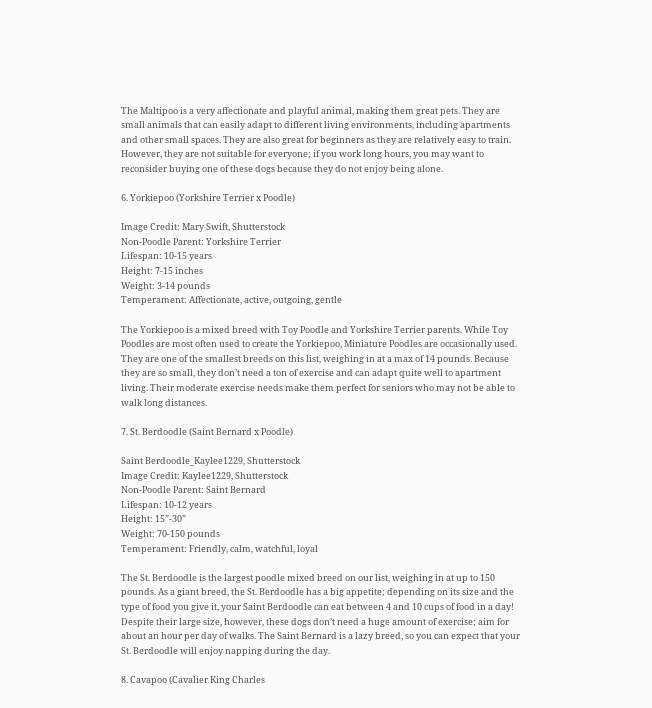The Maltipoo is a very affectionate and playful animal, making them great pets. They are small animals that can easily adapt to different living environments, including apartments and other small spaces. They are also great for beginners as they are relatively easy to train. However, they are not suitable for everyone; if you work long hours, you may want to reconsider buying one of these dogs because they do not enjoy being alone.

6. Yorkiepoo (Yorkshire Terrier x Poodle)

Image Credit: Mary Swift, Shutterstock
Non-Poodle Parent: Yorkshire Terrier
Lifespan: 10-15 years
Height: 7-15 inches
Weight: 3-14 pounds
Temperament: Affectionate, active, outgoing, gentle

The Yorkiepoo is a mixed breed with Toy Poodle and Yorkshire Terrier parents. While Toy Poodles are most often used to create the Yorkiepoo, Miniature Poodles are occasionally used. They are one of the smallest breeds on this list, weighing in at a max of 14 pounds. Because they are so small, they don’t need a ton of exercise and can adapt quite well to apartment living. Their moderate exercise needs make them perfect for seniors who may not be able to walk long distances.

7. St. Berdoodle (Saint Bernard x Poodle)

Saint Berdoodle_Kaylee1229, Shutterstock
Image Credit: Kaylee1229, Shutterstock
Non-Poodle Parent: Saint Bernard
Lifespan: 10-12 years
Height: 15”-30”
Weight: 70-150 pounds
Temperament: Friendly, calm, watchful, loyal

The St. Berdoodle is the largest poodle mixed breed on our list, weighing in at up to 150 pounds. As a giant breed, the St. Berdoodle has a big appetite; depending on its size and the type of food you give it, your Saint Berdoodle can eat between 4 and 10 cups of food in a day! Despite their large size, however, these dogs don’t need a huge amount of exercise; aim for about an hour per day of walks. The Saint Bernard is a lazy breed, so you can expect that your St. Berdoodle will enjoy napping during the day.

8. Cavapoo (Cavalier King Charles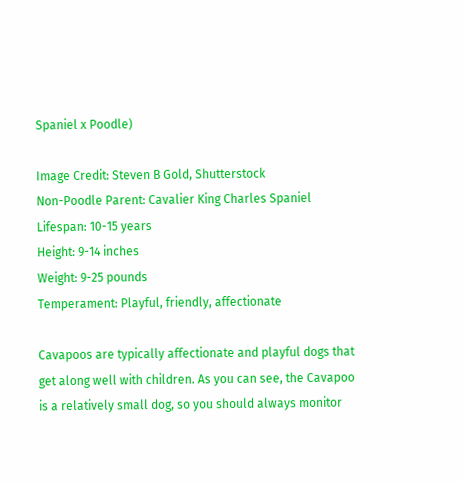Spaniel x Poodle)

Image Credit: Steven B Gold, Shutterstock
Non-Poodle Parent: Cavalier King Charles Spaniel
Lifespan: 10-15 years
Height: 9-14 inches
Weight: 9-25 pounds
Temperament: Playful, friendly, affectionate

Cavapoos are typically affectionate and playful dogs that get along well with children. As you can see, the Cavapoo is a relatively small dog, so you should always monitor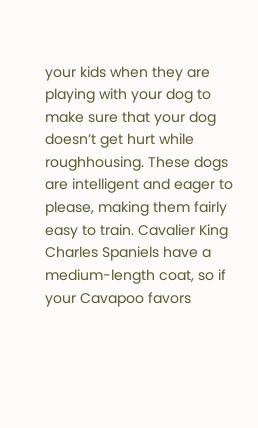your kids when they are playing with your dog to make sure that your dog doesn’t get hurt while roughhousing. These dogs are intelligent and eager to please, making them fairly easy to train. Cavalier King Charles Spaniels have a medium-length coat, so if your Cavapoo favors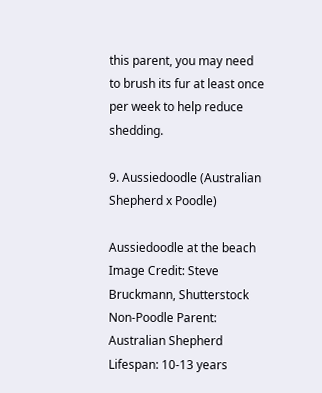this parent, you may need to brush its fur at least once per week to help reduce shedding.

9. Aussiedoodle (Australian Shepherd x Poodle)

Aussiedoodle at the beach
Image Credit: Steve Bruckmann, Shutterstock
Non-Poodle Parent: Australian Shepherd
Lifespan: 10-13 years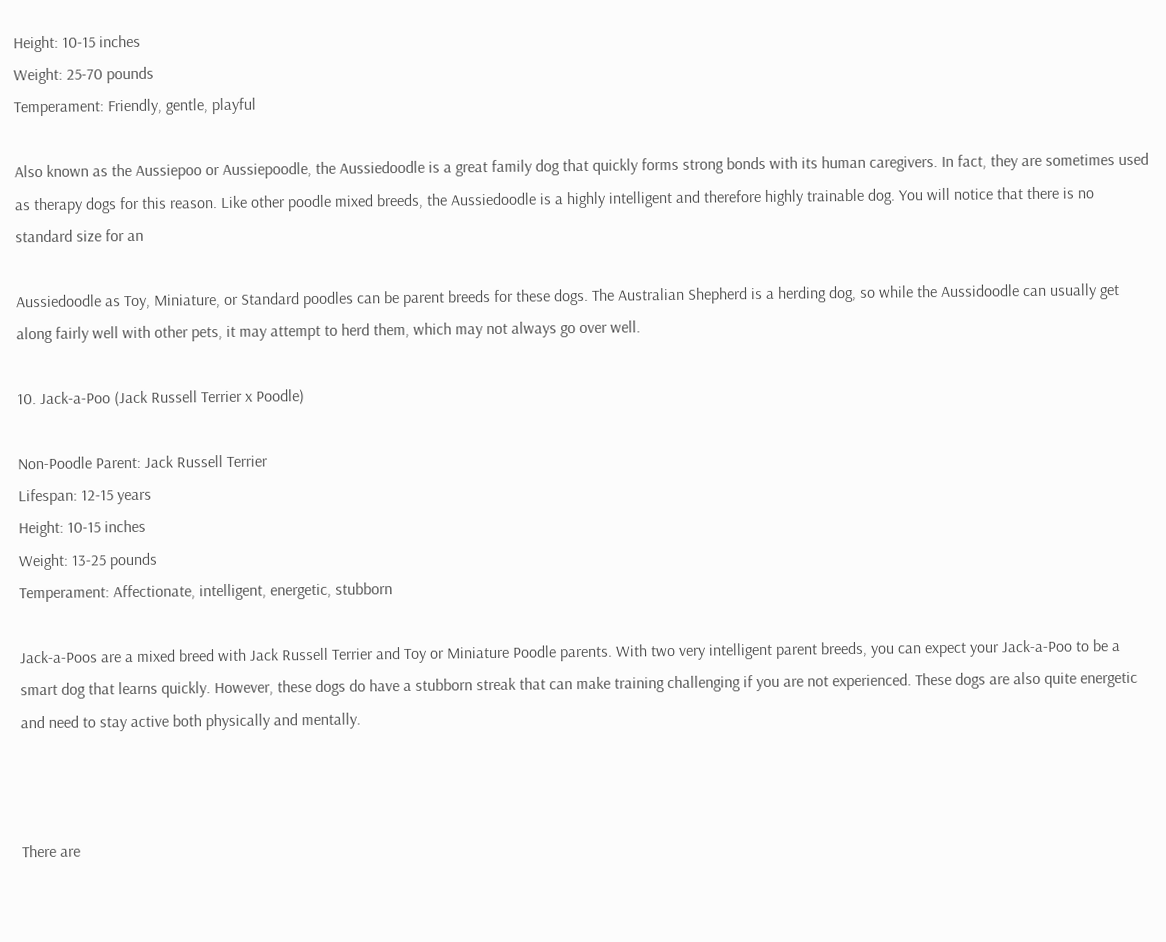Height: 10-15 inches
Weight: 25-70 pounds
Temperament: Friendly, gentle, playful

Also known as the Aussiepoo or Aussiepoodle, the Aussiedoodle is a great family dog that quickly forms strong bonds with its human caregivers. In fact, they are sometimes used as therapy dogs for this reason. Like other poodle mixed breeds, the Aussiedoodle is a highly intelligent and therefore highly trainable dog. You will notice that there is no standard size for an

Aussiedoodle as Toy, Miniature, or Standard poodles can be parent breeds for these dogs. The Australian Shepherd is a herding dog, so while the Aussidoodle can usually get along fairly well with other pets, it may attempt to herd them, which may not always go over well.

10. Jack-a-Poo (Jack Russell Terrier x Poodle)

Non-Poodle Parent: Jack Russell Terrier
Lifespan: 12-15 years
Height: 10-15 inches
Weight: 13-25 pounds
Temperament: Affectionate, intelligent, energetic, stubborn

Jack-a-Poos are a mixed breed with Jack Russell Terrier and Toy or Miniature Poodle parents. With two very intelligent parent breeds, you can expect your Jack-a-Poo to be a smart dog that learns quickly. However, these dogs do have a stubborn streak that can make training challenging if you are not experienced. These dogs are also quite energetic and need to stay active both physically and mentally.



There are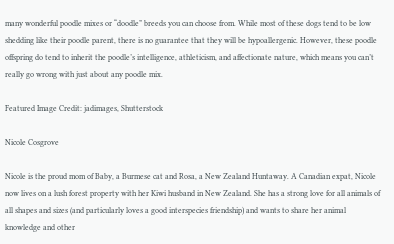many wonderful poodle mixes or “doodle” breeds you can choose from. While most of these dogs tend to be low shedding like their poodle parent, there is no guarantee that they will be hypoallergenic. However, these poodle offspring do tend to inherit the poodle’s intelligence, athleticism, and affectionate nature, which means you can’t really go wrong with just about any poodle mix.

Featured Image Credit: jadimages, Shutterstock

Nicole Cosgrove

Nicole is the proud mom of Baby, a Burmese cat and Rosa, a New Zealand Huntaway. A Canadian expat, Nicole now lives on a lush forest property with her Kiwi husband in New Zealand. She has a strong love for all animals of all shapes and sizes (and particularly loves a good interspecies friendship) and wants to share her animal knowledge and other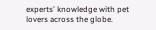experts' knowledge with pet lovers across the globe.